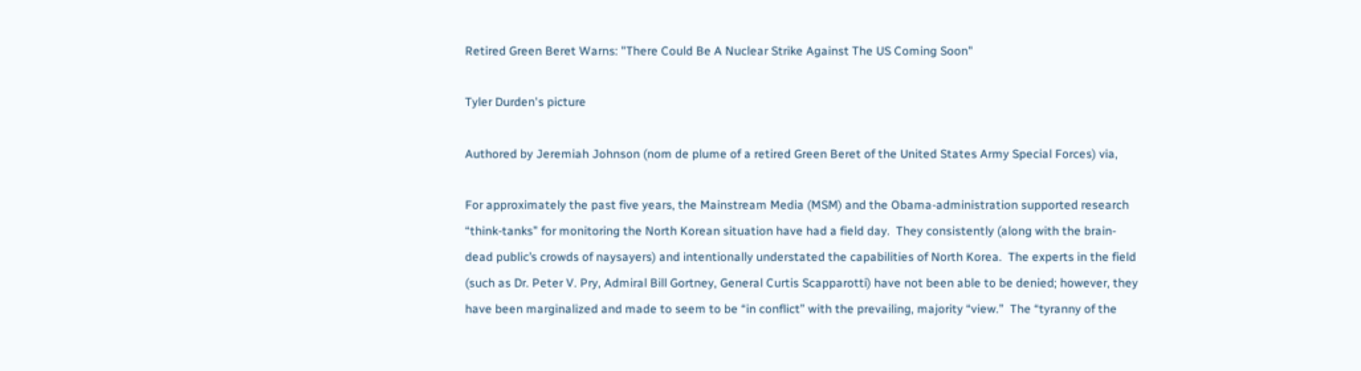Retired Green Beret Warns: "There Could Be A Nuclear Strike Against The US Coming Soon"

Tyler Durden's picture

Authored by Jeremiah Johnson (nom de plume of a retired Green Beret of the United States Army Special Forces) via,

For approximately the past five years, the Mainstream Media (MSM) and the Obama-administration supported research “think-tanks” for monitoring the North Korean situation have had a field day.  They consistently (along with the brain-dead public’s crowds of naysayers) and intentionally understated the capabilities of North Korea.  The experts in the field (such as Dr. Peter V. Pry, Admiral Bill Gortney, General Curtis Scapparotti) have not been able to be denied; however, they have been marginalized and made to seem to be “in conflict” with the prevailing, majority “view.”  The “tyranny of the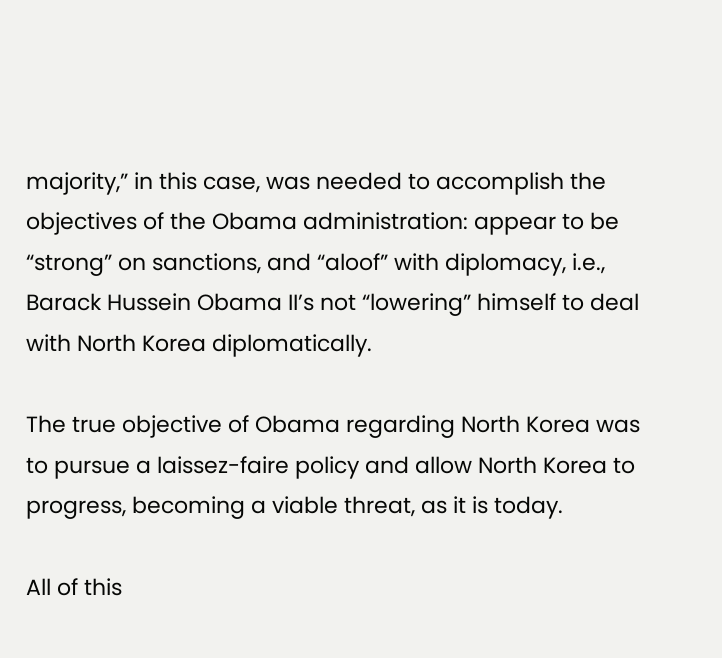majority,” in this case, was needed to accomplish the objectives of the Obama administration: appear to be “strong” on sanctions, and “aloof” with diplomacy, i.e., Barack Hussein Obama II’s not “lowering” himself to deal with North Korea diplomatically.

The true objective of Obama regarding North Korea was to pursue a laissez-faire policy and allow North Korea to progress, becoming a viable threat, as it is today.

All of this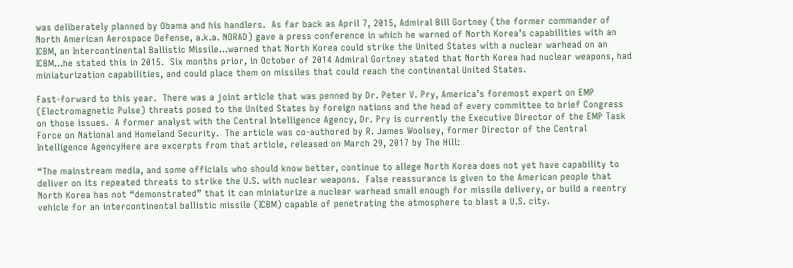was deliberately planned by Obama and his handlers.  As far back as April 7, 2015, Admiral Bill Gortney (the former commander of North American Aerospace Defense, a.k.a. NORAD) gave a press conference in which he warned of North Korea’s capabilities with an ICBM, an Intercontinental Ballistic Missile…warned that North Korea could strike the United States with a nuclear warhead on an ICBM…he stated this in 2015.  Six months prior, in October of 2014 Admiral Gortney stated that North Korea had nuclear weapons, had miniaturization capabilities, and could place them on missiles that could reach the continental United States.

Fast-forward to this year.  There was a joint article that was penned by Dr. Peter V. Pry, America’s foremost expert on EMP (Electromagnetic Pulse) threats posed to the United States by foreign nations and the head of every committee to brief Congress on those issues.  A former analyst with the Central Intelligence Agency, Dr. Pry is currently the Executive Director of the EMP Task Force on National and Homeland Security.  The article was co-authored by R. James Woolsey, former Director of the Central Intelligence AgencyHere are excerpts from that article, released on March 29, 2017 by The Hill:

“The mainstream media, and some officials who should know better, continue to allege North Korea does not yet have capability to deliver on its repeated threats to strike the U.S. with nuclear weapons.  False reassurance is given to the American people that North Korea has not “demonstrated” that it can miniaturize a nuclear warhead small enough for missile delivery, or build a reentry vehicle for an intercontinental ballistic missile (ICBM) capable of penetrating the atmosphere to blast a U.S. city.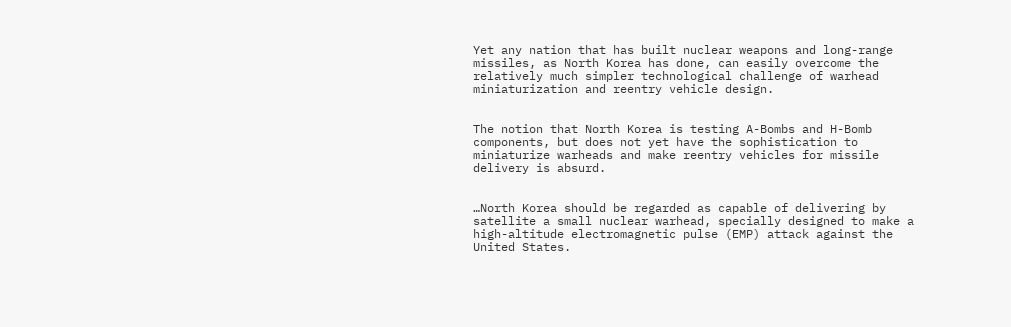Yet any nation that has built nuclear weapons and long-range missiles, as North Korea has done, can easily overcome the relatively much simpler technological challenge of warhead miniaturization and reentry vehicle design.


The notion that North Korea is testing A-Bombs and H-Bomb components, but does not yet have the sophistication to miniaturize warheads and make reentry vehicles for missile delivery is absurd.


…North Korea should be regarded as capable of delivering by satellite a small nuclear warhead, specially designed to make a high-altitude electromagnetic pulse (EMP) attack against the United States.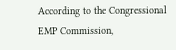According to the Congressional EMP Commission,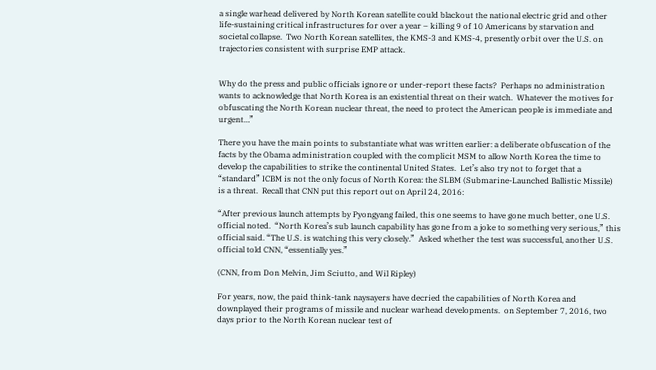a single warhead delivered by North Korean satellite could blackout the national electric grid and other life-sustaining critical infrastructures for over a year – killing 9 of 10 Americans by starvation and societal collapse.  Two North Korean satellites, the KMS-3 and KMS-4, presently orbit over the U.S. on trajectories consistent with surprise EMP attack.


Why do the press and public officials ignore or under-report these facts?  Perhaps no administration wants to acknowledge that North Korea is an existential threat on their watch.  Whatever the motives for obfuscating the North Korean nuclear threat, the need to protect the American people is immediate and urgent…”

There you have the main points to substantiate what was written earlier: a deliberate obfuscation of the facts by the Obama administration coupled with the complicit MSM to allow North Korea the time to develop the capabilities to strike the continental United States.  Let’s also try not to forget that a “standard” ICBM is not the only focus of North Korea: the SLBM (Submarine-Launched Ballistic Missile) is a threat.  Recall that CNN put this report out on April 24, 2016:

“After previous launch attempts by Pyongyang failed, this one seems to have gone much better, one U.S. official noted.  “North Korea’s sub launch capability has gone from a joke to something very serious,” this official said. “The U.S. is watching this very closely.”  Asked whether the test was successful, another U.S. official told CNN, “essentially yes.”

(CNN, from Don Melvin, Jim Sciutto, and Wil Ripley)

For years, now, the paid think-tank naysayers have decried the capabilities of North Korea and downplayed their programs of missile and nuclear warhead developments.  on September 7, 2016, two days prior to the North Korean nuclear test of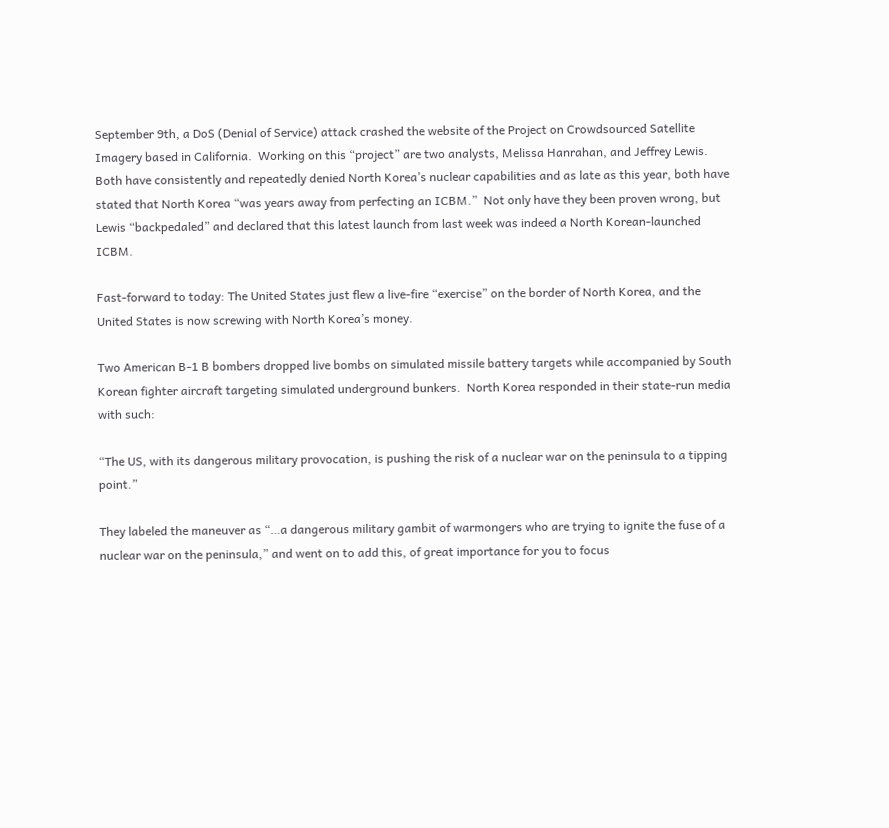September 9th, a DoS (Denial of Service) attack crashed the website of the Project on Crowdsourced Satellite Imagery based in California.  Working on this “project” are two analysts, Melissa Hanrahan, and Jeffrey Lewis.  Both have consistently and repeatedly denied North Korea’s nuclear capabilities and as late as this year, both have stated that North Korea “was years away from perfecting an ICBM.”  Not only have they been proven wrong, but Lewis “backpedaled” and declared that this latest launch from last week was indeed a North Korean-launched ICBM.

Fast-forward to today: The United States just flew a live-fire “exercise” on the border of North Korea, and the United States is now screwing with North Korea’s money.

Two American B-1 B bombers dropped live bombs on simulated missile battery targets while accompanied by South Korean fighter aircraft targeting simulated underground bunkers.  North Korea responded in their state-run media with such:

“The US, with its dangerous military provocation, is pushing the risk of a nuclear war on the peninsula to a tipping point.”

They labeled the maneuver as “…a dangerous military gambit of warmongers who are trying to ignite the fuse of a nuclear war on the peninsula,” and went on to add this, of great importance for you to focus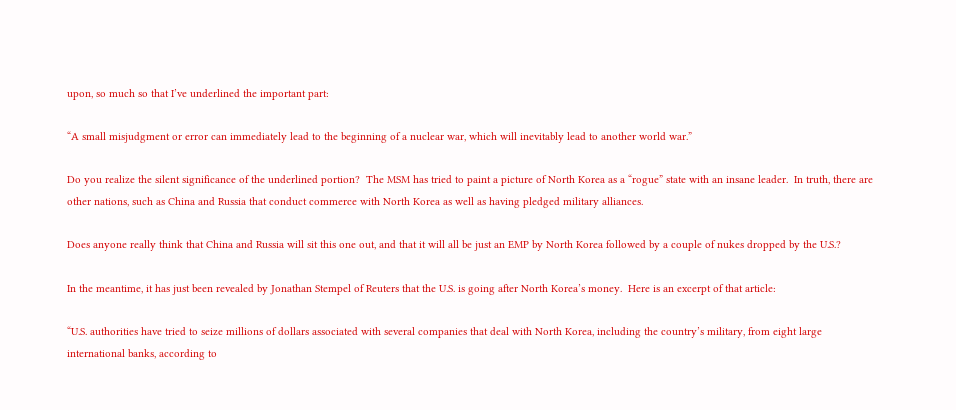upon, so much so that I’ve underlined the important part:

“A small misjudgment or error can immediately lead to the beginning of a nuclear war, which will inevitably lead to another world war.”

Do you realize the silent significance of the underlined portion?  The MSM has tried to paint a picture of North Korea as a “rogue” state with an insane leader.  In truth, there are other nations, such as China and Russia that conduct commerce with North Korea as well as having pledged military alliances.

Does anyone really think that China and Russia will sit this one out, and that it will all be just an EMP by North Korea followed by a couple of nukes dropped by the U.S.?

In the meantime, it has just been revealed by Jonathan Stempel of Reuters that the U.S. is going after North Korea’s money.  Here is an excerpt of that article:

“U.S. authorities have tried to seize millions of dollars associated with several companies that deal with North Korea, including the country’s military, from eight large international banks, according to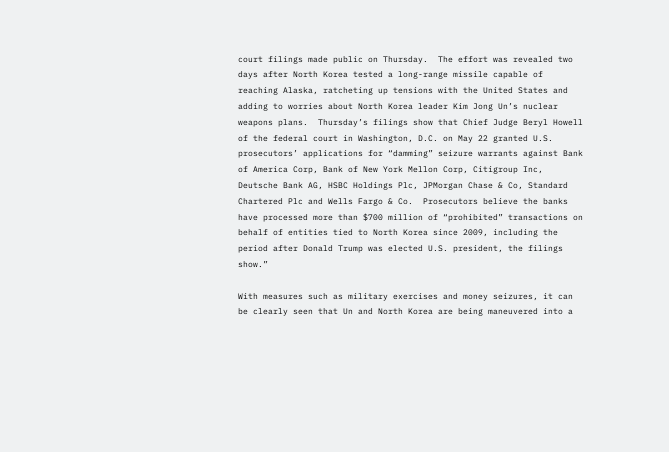court filings made public on Thursday.  The effort was revealed two days after North Korea tested a long-range missile capable of reaching Alaska, ratcheting up tensions with the United States and adding to worries about North Korea leader Kim Jong Un’s nuclear weapons plans.  Thursday’s filings show that Chief Judge Beryl Howell of the federal court in Washington, D.C. on May 22 granted U.S. prosecutors’ applications for “damming” seizure warrants against Bank of America Corp, Bank of New York Mellon Corp, Citigroup Inc, Deutsche Bank AG, HSBC Holdings Plc, JPMorgan Chase & Co, Standard Chartered Plc and Wells Fargo & Co.  Prosecutors believe the banks have processed more than $700 million of “prohibited” transactions on behalf of entities tied to North Korea since 2009, including the period after Donald Trump was elected U.S. president, the filings show.”

With measures such as military exercises and money seizures, it can be clearly seen that Un and North Korea are being maneuvered into a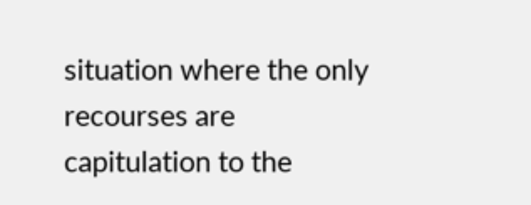situation where the only recourses are capitulation to the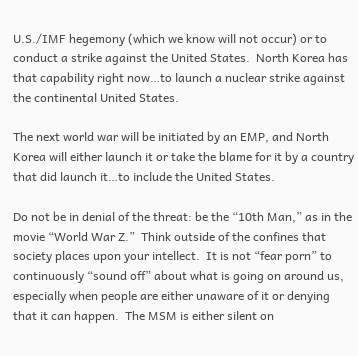U.S./IMF hegemony (which we know will not occur) or to conduct a strike against the United States.  North Korea has that capability right now…to launch a nuclear strike against the continental United States.

The next world war will be initiated by an EMP, and North Korea will either launch it or take the blame for it by a country that did launch it…to include the United States.

Do not be in denial of the threat: be the “10th Man,” as in the movie “World War Z.”  Think outside of the confines that society places upon your intellect.  It is not “fear porn” to continuously “sound off” about what is going on around us, especially when people are either unaware of it or denying that it can happen.  The MSM is either silent on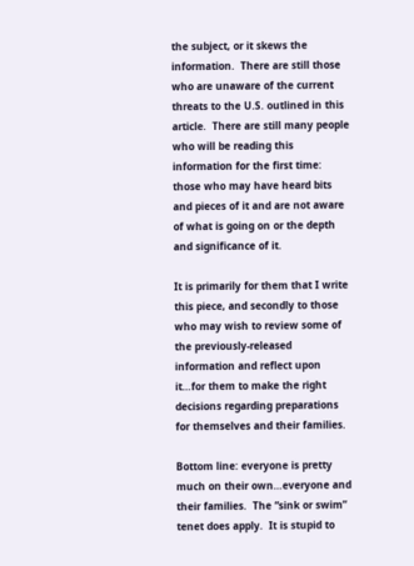the subject, or it skews the information.  There are still those who are unaware of the current threats to the U.S. outlined in this article.  There are still many people who will be reading this information for the first time: those who may have heard bits and pieces of it and are not aware of what is going on or the depth and significance of it.

It is primarily for them that I write this piece, and secondly to those who may wish to review some of the previously-released information and reflect upon it…for them to make the right decisions regarding preparations for themselves and their families.

Bottom line: everyone is pretty much on their own…everyone and their families.  The “sink or swim” tenet does apply.  It is stupid to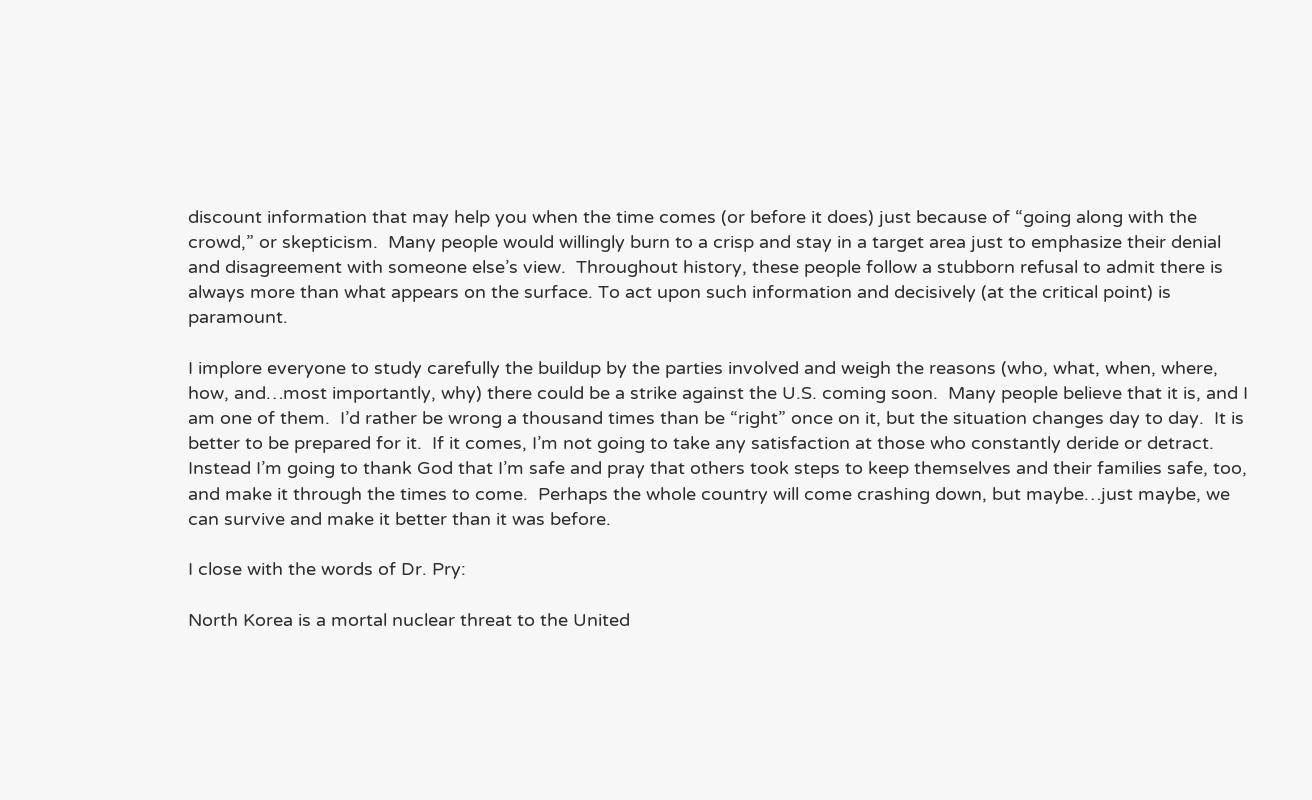discount information that may help you when the time comes (or before it does) just because of “going along with the crowd,” or skepticism.  Many people would willingly burn to a crisp and stay in a target area just to emphasize their denial and disagreement with someone else’s view.  Throughout history, these people follow a stubborn refusal to admit there is always more than what appears on the surface. To act upon such information and decisively (at the critical point) is paramount.

I implore everyone to study carefully the buildup by the parties involved and weigh the reasons (who, what, when, where, how, and…most importantly, why) there could be a strike against the U.S. coming soon.  Many people believe that it is, and I am one of them.  I’d rather be wrong a thousand times than be “right” once on it, but the situation changes day to day.  It is better to be prepared for it.  If it comes, I’m not going to take any satisfaction at those who constantly deride or detract.  Instead I’m going to thank God that I’m safe and pray that others took steps to keep themselves and their families safe, too, and make it through the times to come.  Perhaps the whole country will come crashing down, but maybe…just maybe, we can survive and make it better than it was before.

I close with the words of Dr. Pry:

North Korea is a mortal nuclear threat to the United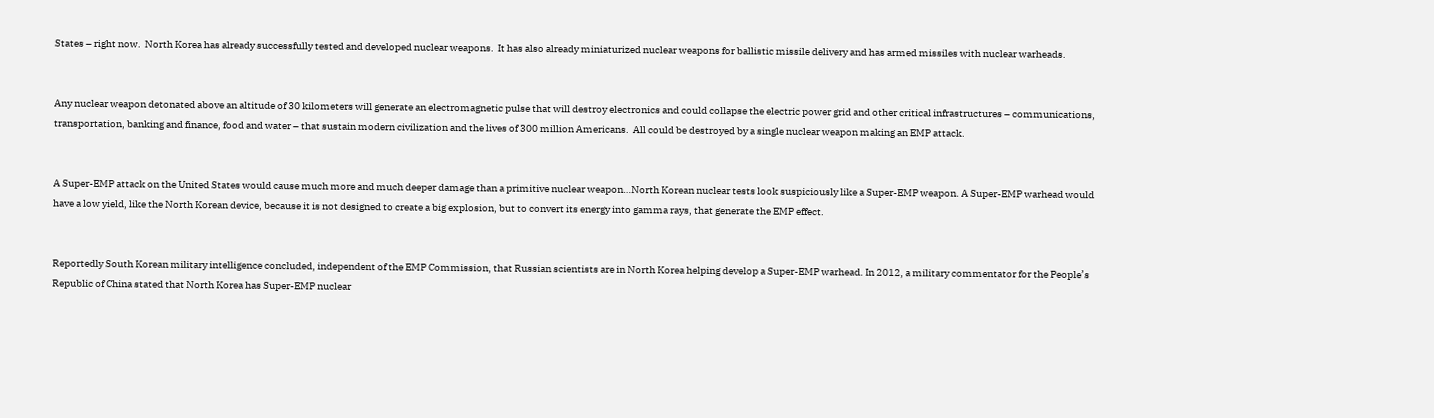States – right now.  North Korea has already successfully tested and developed nuclear weapons.  It has also already miniaturized nuclear weapons for ballistic missile delivery and has armed missiles with nuclear warheads.


Any nuclear weapon detonated above an altitude of 30 kilometers will generate an electromagnetic pulse that will destroy electronics and could collapse the electric power grid and other critical infrastructures – communications, transportation, banking and finance, food and water – that sustain modern civilization and the lives of 300 million Americans.  All could be destroyed by a single nuclear weapon making an EMP attack.


A Super-EMP attack on the United States would cause much more and much deeper damage than a primitive nuclear weapon…North Korean nuclear tests look suspiciously like a Super-EMP weapon. A Super-EMP warhead would have a low yield, like the North Korean device, because it is not designed to create a big explosion, but to convert its energy into gamma rays, that generate the EMP effect.


Reportedly South Korean military intelligence concluded, independent of the EMP Commission, that Russian scientists are in North Korea helping develop a Super-EMP warhead. In 2012, a military commentator for the People’s Republic of China stated that North Korea has Super-EMP nuclear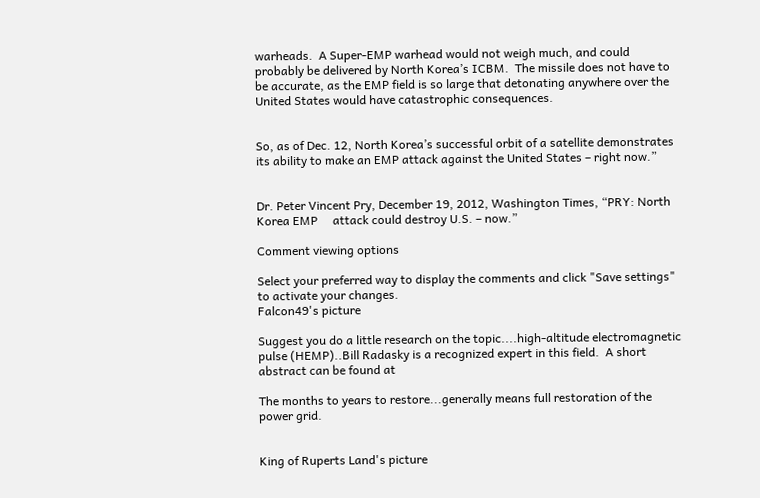warheads.  A Super-EMP warhead would not weigh much, and could probably be delivered by North Korea’s ICBM.  The missile does not have to be accurate, as the EMP field is so large that detonating anywhere over the United States would have catastrophic consequences.


So, as of Dec. 12, North Korea’s successful orbit of a satellite demonstrates its ability to make an EMP attack against the United States – right now.”


Dr. Peter Vincent Pry, December 19, 2012, Washington Times, “PRY: North Korea EMP     attack could destroy U.S. – now.”

Comment viewing options

Select your preferred way to display the comments and click "Save settings" to activate your changes.
Falcon49's picture

Suggest you do a little research on the topic....high-altitude electromagnetic pulse (HEMP)..Bill Radasky is a recognized expert in this field.  A short abstract can be found at

The months to years to restore...generally means full restoration of the power grid.


King of Ruperts Land's picture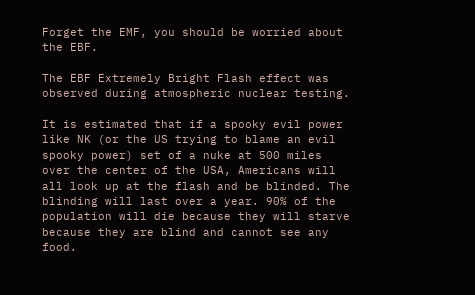Forget the EMF, you should be worried about the EBF.

The EBF Extremely Bright Flash effect was observed during atmospheric nuclear testing.

It is estimated that if a spooky evil power like NK (or the US trying to blame an evil spooky power) set of a nuke at 500 miles over the center of the USA, Americans will all look up at the flash and be blinded. The blinding will last over a year. 90% of the population will die because they will starve because they are blind and cannot see any food.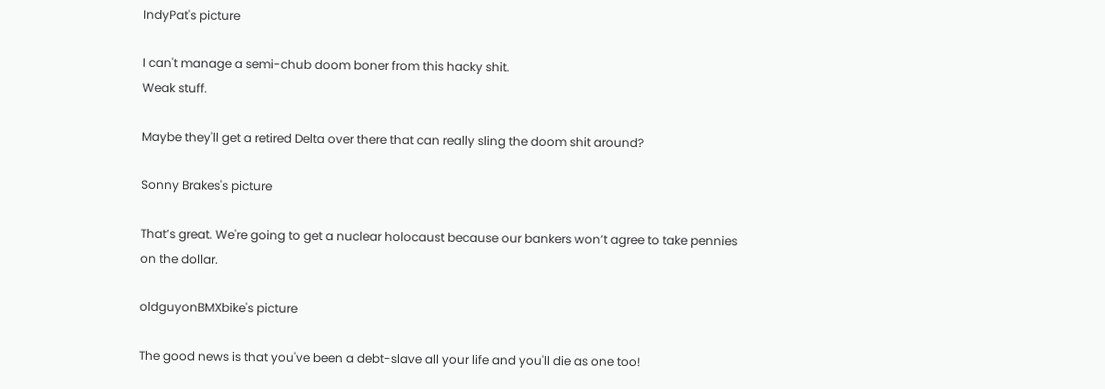IndyPat's picture

I can't manage a semi-chub doom boner from this hacky shit.
Weak stuff.

Maybe they'll get a retired Delta over there that can really sling the doom shit around?

Sonny Brakes's picture

That’s great. We're going to get a nuclear holocaust because our bankers won’t agree to take pennies on the dollar.

oldguyonBMXbike's picture

The good news is that you've been a debt-slave all your life and you'll die as one too!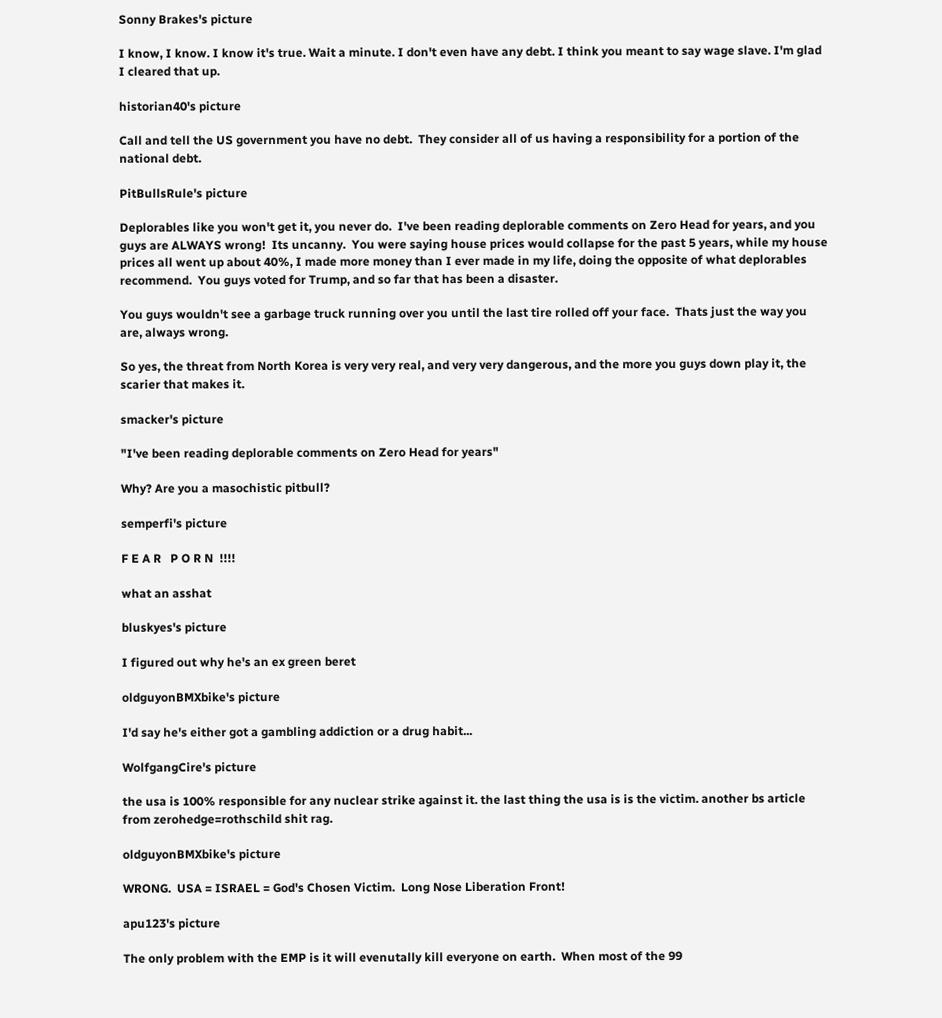Sonny Brakes's picture

I know, I know. I know it's true. Wait a minute. I don't even have any debt. I think you meant to say wage slave. I'm glad I cleared that up.

historian40's picture

Call and tell the US government you have no debt.  They consider all of us having a responsibility for a portion of the national debt.

PitBullsRule's picture

Deplorables like you won't get it, you never do.  I've been reading deplorable comments on Zero Head for years, and you guys are ALWAYS wrong!  Its uncanny.  You were saying house prices would collapse for the past 5 years, while my house prices all went up about 40%, I made more money than I ever made in my life, doing the opposite of what deplorables recommend.  You guys voted for Trump, and so far that has been a disaster.

You guys wouldn't see a garbage truck running over you until the last tire rolled off your face.  Thats just the way you are, always wrong.

So yes, the threat from North Korea is very very real, and very very dangerous, and the more you guys down play it, the scarier that makes it.

smacker's picture

"I've been reading deplorable comments on Zero Head for years"

Why? Are you a masochistic pitbull?

semperfi's picture

F E A R   P O R N  !!!!

what an asshat

bluskyes's picture

I figured out why he's an ex green beret

oldguyonBMXbike's picture

I'd say he's either got a gambling addiction or a drug habit...

WolfgangCire's picture

the usa is 100% responsible for any nuclear strike against it. the last thing the usa is is the victim. another bs article from zerohedge=rothschild shit rag.

oldguyonBMXbike's picture

WRONG.  USA = ISRAEL = God's Chosen Victim.  Long Nose Liberation Front!

apu123's picture

The only problem with the EMP is it will evenutally kill everyone on earth.  When most of the 99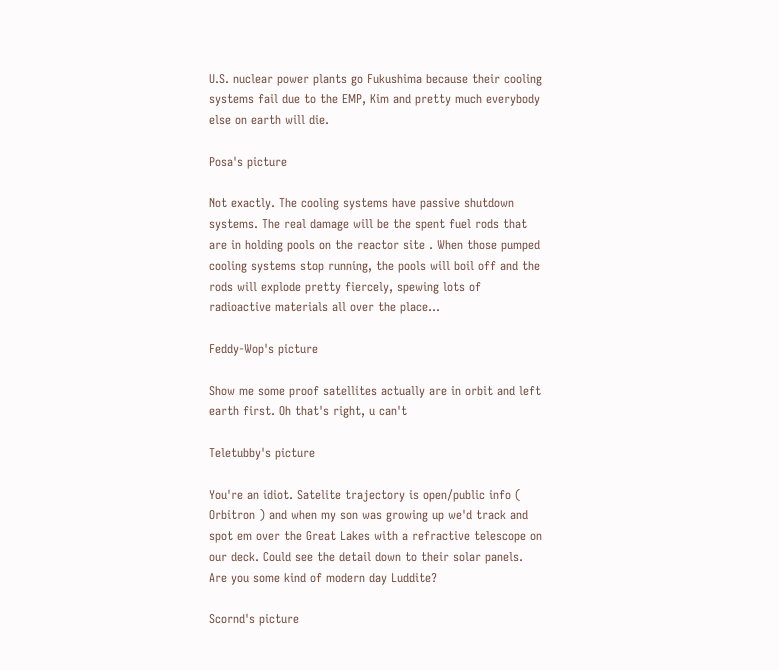U.S. nuclear power plants go Fukushima because their cooling systems fail due to the EMP, Kim and pretty much everybody else on earth will die.

Posa's picture

Not exactly. The cooling systems have passive shutdown systems. The real damage will be the spent fuel rods that are in holding pools on the reactor site . When those pumped cooling systems stop running, the pools will boil off and the rods will explode pretty fiercely, spewing lots of radioactive materials all over the place...

Feddy-Wop's picture

Show me some proof satellites actually are in orbit and left earth first. Oh that's right, u can't

Teletubby's picture

You're an idiot. Satelite trajectory is open/public info ( Orbitron ) and when my son was growing up we'd track and spot em over the Great Lakes with a refractive telescope on our deck. Could see the detail down to their solar panels. Are you some kind of modern day Luddite?

Scornd's picture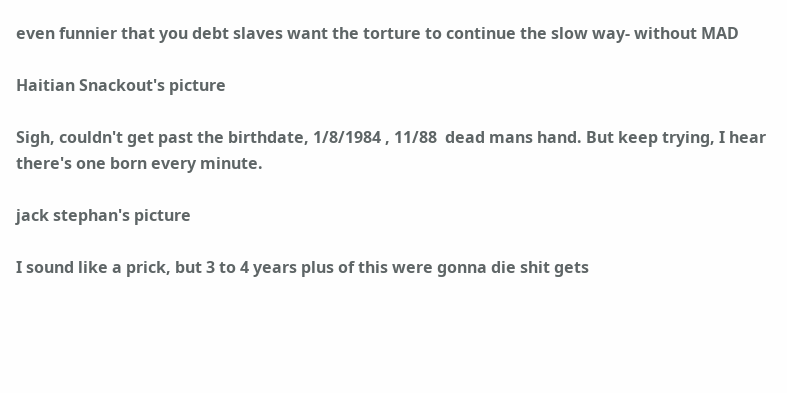even funnier that you debt slaves want the torture to continue the slow way- without MAD

Haitian Snackout's picture

Sigh, couldn't get past the birthdate, 1/8/1984 , 11/88  dead mans hand. But keep trying, I hear there's one born every minute.

jack stephan's picture

I sound like a prick, but 3 to 4 years plus of this were gonna die shit gets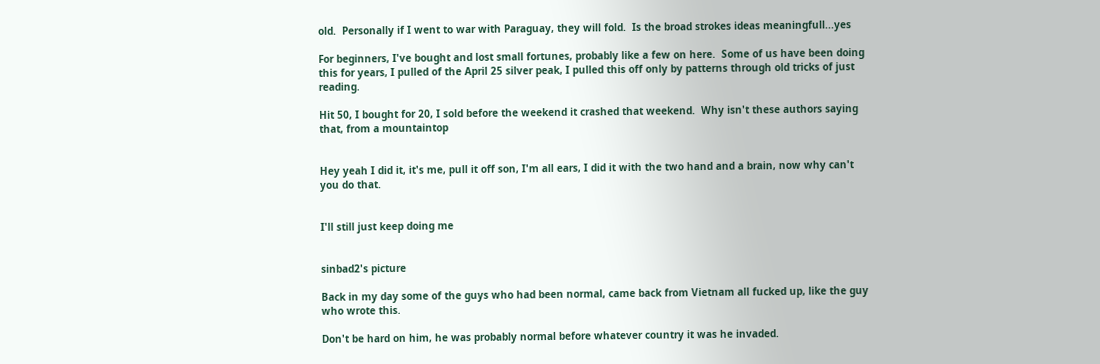old.  Personally if I went to war with Paraguay, they will fold.  Is the broad strokes ideas meaningfull...yes

For beginners, I've bought and lost small fortunes, probably like a few on here.  Some of us have been doing this for years, I pulled of the April 25 silver peak, I pulled this off only by patterns through old tricks of just reading.

Hit 50, I bought for 20, I sold before the weekend it crashed that weekend.  Why isn't these authors saying that, from a mountaintop


Hey yeah I did it, it's me, pull it off son, I'm all ears, I did it with the two hand and a brain, now why can't you do that.


I'll still just keep doing me


sinbad2's picture

Back in my day some of the guys who had been normal, came back from Vietnam all fucked up, like the guy who wrote this.

Don't be hard on him, he was probably normal before whatever country it was he invaded.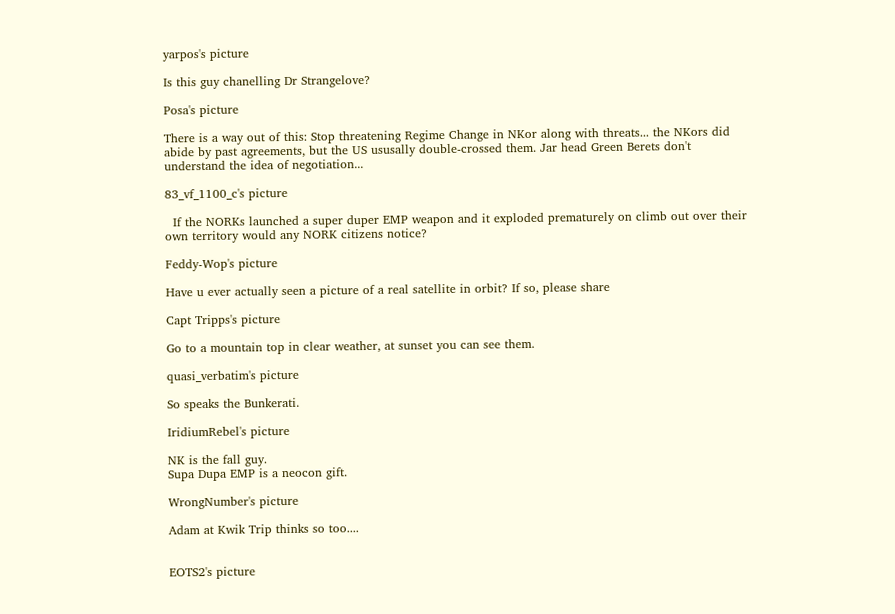yarpos's picture

Is this guy chanelling Dr Strangelove?

Posa's picture

There is a way out of this: Stop threatening Regime Change in NKor along with threats... the NKors did abide by past agreements, but the US ususally double-crossed them. Jar head Green Berets don't understand the idea of negotiation...

83_vf_1100_c's picture

  If the NORKs launched a super duper EMP weapon and it exploded prematurely on climb out over their own territory would any NORK citizens notice?

Feddy-Wop's picture

Have u ever actually seen a picture of a real satellite in orbit? If so, please share

Capt Tripps's picture

Go to a mountain top in clear weather, at sunset you can see them.

quasi_verbatim's picture

So speaks the Bunkerati.

IridiumRebel's picture

NK is the fall guy.
Supa Dupa EMP is a neocon gift.

WrongNumber's picture

Adam at Kwik Trip thinks so too....


EOTS2's picture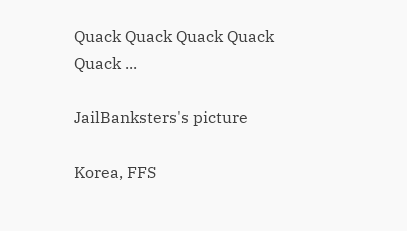Quack Quack Quack Quack Quack ...

JailBanksters's picture

Korea, FFS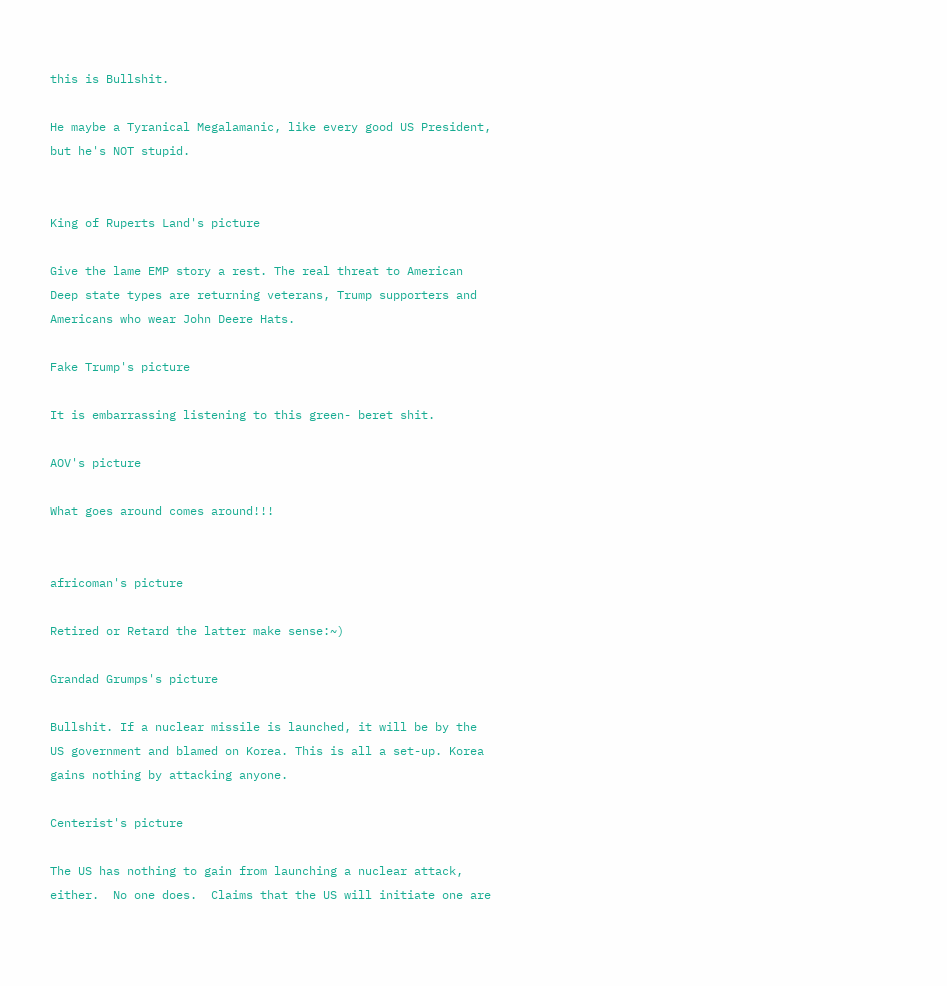this is Bullshit.

He maybe a Tyranical Megalamanic, like every good US President, but he's NOT stupid.


King of Ruperts Land's picture

Give the lame EMP story a rest. The real threat to American Deep state types are returning veterans, Trump supporters and Americans who wear John Deere Hats.

Fake Trump's picture

It is embarrassing listening to this green- beret shit.

AOV's picture

What goes around comes around!!!


africoman's picture

Retired or Retard the latter make sense:~)

Grandad Grumps's picture

Bullshit. If a nuclear missile is launched, it will be by the US government and blamed on Korea. This is all a set-up. Korea gains nothing by attacking anyone.

Centerist's picture

The US has nothing to gain from launching a nuclear attack, either.  No one does.  Claims that the US will initiate one are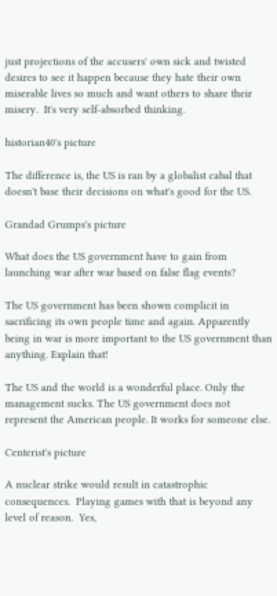just projections of the accusers' own sick and twisted desires to see it happen because they hate their own miserable lives so much and want others to share their misery.  It's very self-absorbed thinking.

historian40's picture

The difference is, the US is ran by a globalist cabal that doesn't base their decisions on what's good for the US.

Grandad Grumps's picture

What does the US government have to gain from launching war after war based on false flag events?

The US government has been shown complicit in sacrificing its own people time and again. Apparently being in war is more important to the US government than anything. Explain that!

The US and the world is a wonderful place. Only the management sucks. The US government does not represent the American people. It works for someone else.

Centerist's picture

A nuclear strike would result in catastrophic consequences.  Playing games with that is beyond any level of reason.  Yes,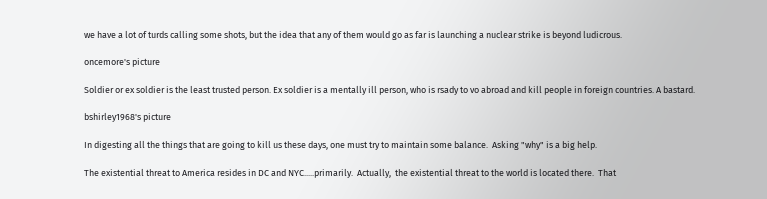we have a lot of turds calling some shots, but the idea that any of them would go as far is launching a nuclear strike is beyond ludicrous.

oncemore's picture

Soldier or ex soldier is the least trusted person. Ex soldier is a mentally ill person, who is rsady to vo abroad and kill people in foreign countries. A bastard.

bshirley1968's picture

In digesting all the things that are going to kill us these days, one must try to maintain some balance.  Asking "why" is a big help.

The existential threat to America resides in DC and NYC.....primarily.  Actually,  the existential threat to the world is located there.  That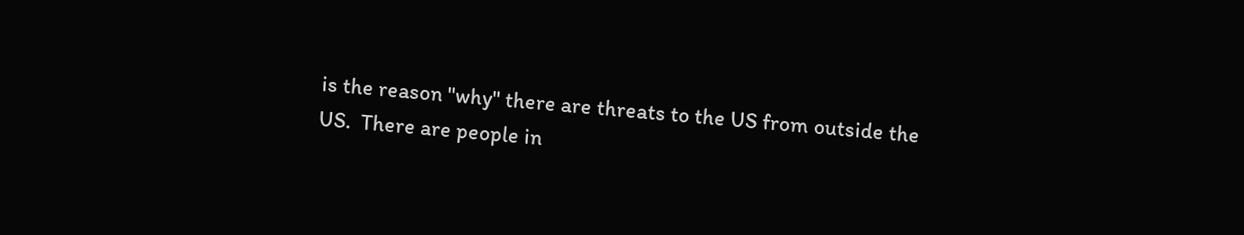is the reason "why" there are threats to the US from outside the US.  There are people in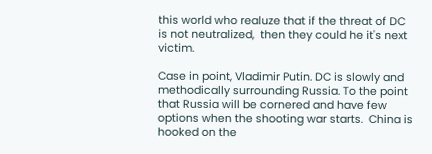this world who realuze that if the threat of DC is not neutralized,  then they could he it's next victim.

Case in point, Vladimir Putin. DC is slowly and methodically surrounding Russia. To the point that Russia will be cornered and have few options when the shooting war starts.  China is hooked on the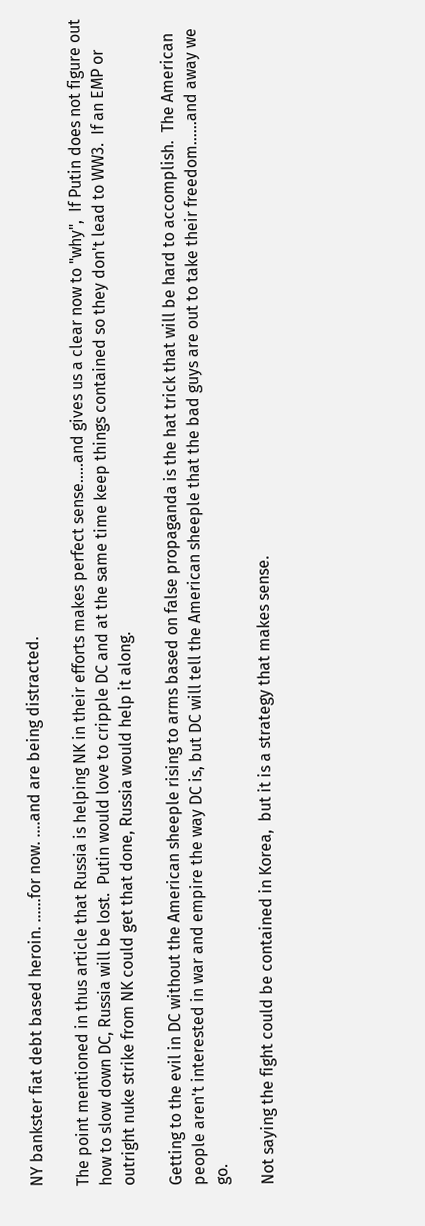NY bankster fiat debt based heroin. ......for now. ....and are being distracted.

The point mentioned in thus article that Russia is helping NK in their efforts makes perfect sense.....and gives us a clear now to "why",  If Putin does not figure out how to slow down DC, Russia will be lost.  Putin would love to cripple DC and at the same time keep things contained so they don't lead to WW3.  If an EMP or outright nuke strike from NK could get that done, Russia would help it along.

Getting to the evil in DC without the American sheeple rising to arms based on false propaganda is the hat trick that will be hard to accomplish.  The American people aren't interested in war and empire the way DC is, but DC will tell the American sheeple that the bad guys are out to take their freedom......and away we go.

Not saying the fight could be contained in Korea,  but it is a strategy that makes sense.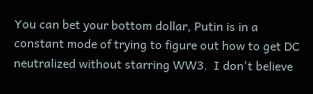You can bet your bottom dollar, Putin is in a constant mode of trying to figure out how to get DC neutralized without starring WW3.  I don't believe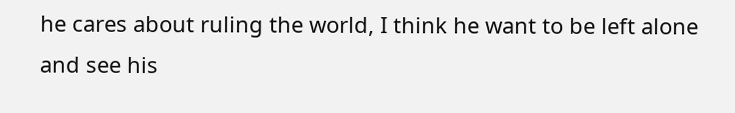he cares about ruling the world, I think he want to be left alone and see his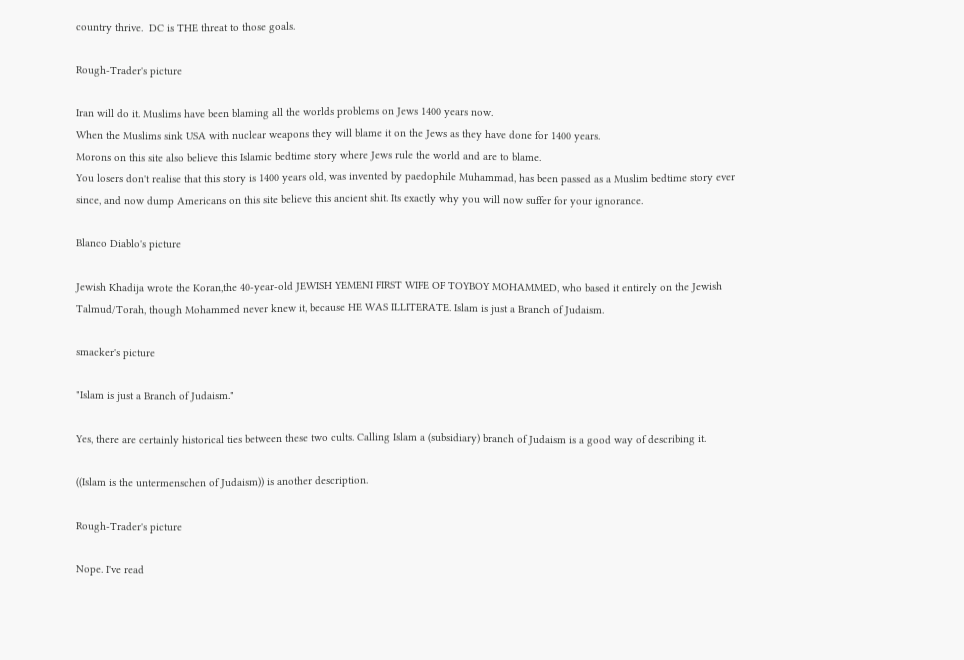country thrive.  DC is THE threat to those goals.

Rough-Trader's picture

Iran will do it. Muslims have been blaming all the worlds problems on Jews 1400 years now.
When the Muslims sink USA with nuclear weapons they will blame it on the Jews as they have done for 1400 years.
Morons on this site also believe this Islamic bedtime story where Jews rule the world and are to blame.
You losers don't realise that this story is 1400 years old, was invented by paedophile Muhammad, has been passed as a Muslim bedtime story ever since, and now dump Americans on this site believe this ancient shit. Its exactly why you will now suffer for your ignorance.

Blanco Diablo's picture

Jewish Khadija wrote the Koran,the 40-year-old JEWISH YEMENI FIRST WIFE OF TOYBOY MOHAMMED, who based it entirely on the Jewish Talmud/Torah, though Mohammed never knew it, because HE WAS ILLITERATE. Islam is just a Branch of Judaism.

smacker's picture

"Islam is just a Branch of Judaism."

Yes, there are certainly historical ties between these two cults. Calling Islam a (subsidiary) branch of Judaism is a good way of describing it.

((Islam is the untermenschen of Judaism)) is another description.

Rough-Trader's picture

Nope. I've read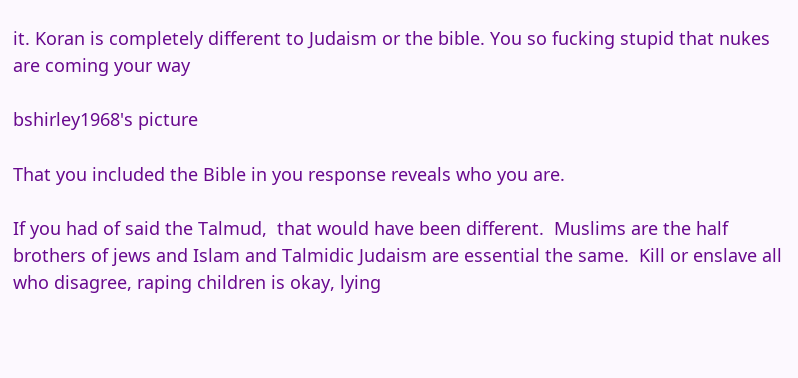it. Koran is completely different to Judaism or the bible. You so fucking stupid that nukes are coming your way

bshirley1968's picture

That you included the Bible in you response reveals who you are.

If you had of said the Talmud,  that would have been different.  Muslims are the half brothers of jews and Islam and Talmidic Judaism are essential the same.  Kill or enslave all who disagree, raping children is okay, lying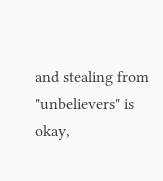and stealing from "unbelievers" is okay,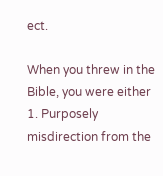ect.

When you threw in the Bible, you were either 1. Purposely misdirection from the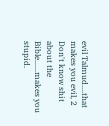evil Talmud....that makes you evil, 2 Don't know shit about the Bible......makes you stupid.